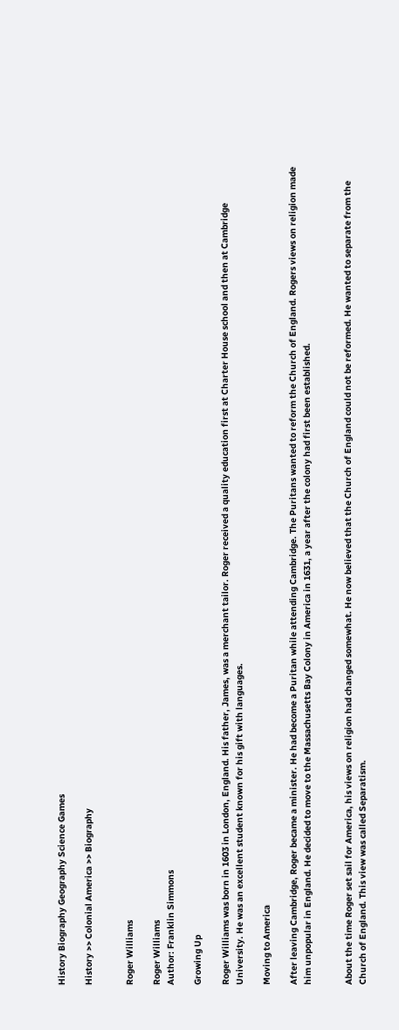History Biography Geography Science Games

History >> Colonial America >> Biography


Roger Williams

Roger Williams
Author: Franklin Simmons

Growing Up

Roger Williams was born in 1603 in London, England. His father, James, was a merchant tailor. Roger received a quality education first at Charter House school and then at Cambridge University. He was an excellent student known for his gift with languages.

Moving to America

After leaving Cambridge, Roger became a minister. He had become a Puritan while attending Cambridge. The Puritans wanted to reform the Church of England. Rogers views on religion made him unpopular in England. He decided to move to the Massachusetts Bay Colony in America in 1631, a year after the colony had first been established.


About the time Roger set sail for America, his views on religion had changed somewhat. He now believed that the Church of England could not be reformed. He wanted to separate from the Church of England. This view was called Separatism.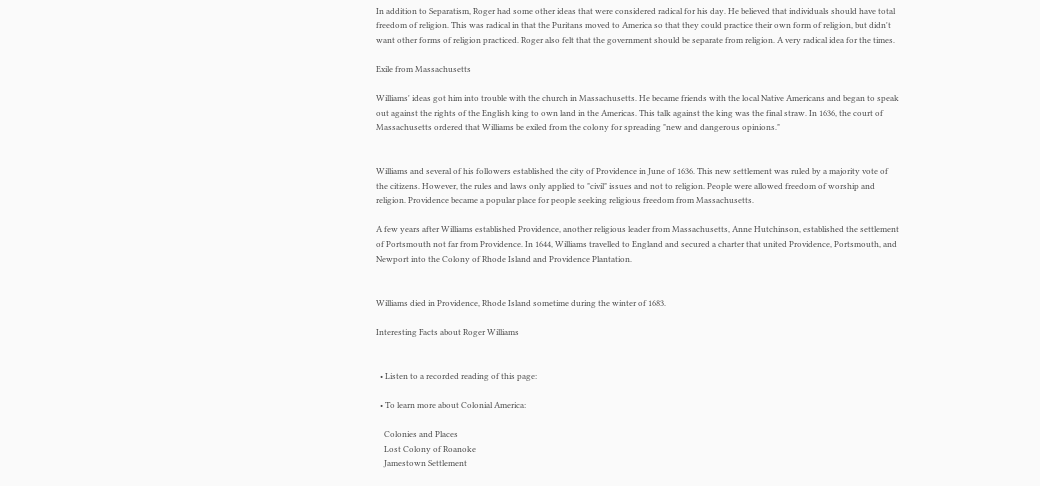In addition to Separatism, Roger had some other ideas that were considered radical for his day. He believed that individuals should have total freedom of religion. This was radical in that the Puritans moved to America so that they could practice their own form of religion, but didn't want other forms of religion practiced. Roger also felt that the government should be separate from religion. A very radical idea for the times.

Exile from Massachusetts

Williams' ideas got him into trouble with the church in Massachusetts. He became friends with the local Native Americans and began to speak out against the rights of the English king to own land in the Americas. This talk against the king was the final straw. In 1636, the court of Massachusetts ordered that Williams be exiled from the colony for spreading "new and dangerous opinions."


Williams and several of his followers established the city of Providence in June of 1636. This new settlement was ruled by a majority vote of the citizens. However, the rules and laws only applied to "civil" issues and not to religion. People were allowed freedom of worship and religion. Providence became a popular place for people seeking religious freedom from Massachusetts.

A few years after Williams established Providence, another religious leader from Massachusetts, Anne Hutchinson, established the settlement of Portsmouth not far from Providence. In 1644, Williams travelled to England and secured a charter that united Providence, Portsmouth, and Newport into the Colony of Rhode Island and Providence Plantation.


Williams died in Providence, Rhode Island sometime during the winter of 1683.

Interesting Facts about Roger Williams


  • Listen to a recorded reading of this page:

  • To learn more about Colonial America:

    Colonies and Places
    Lost Colony of Roanoke
    Jamestown Settlement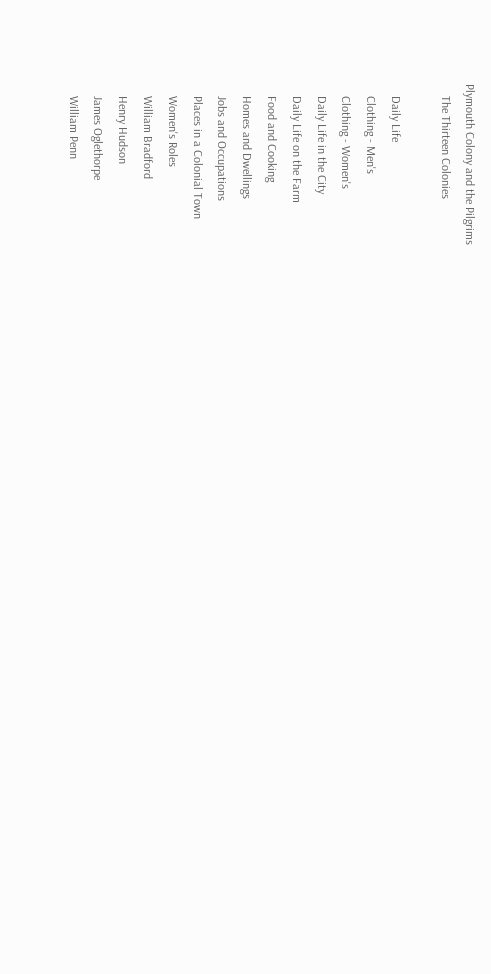Plymouth Colony and the Pilgrims
    The Thirteen Colonies

    Daily Life
    Clothing - Men's
    Clothing - Women's
    Daily Life in the City
    Daily Life on the Farm
    Food and Cooking
    Homes and Dwellings
    Jobs and Occupations
    Places in a Colonial Town
    Women's Roles
    William Bradford
    Henry Hudson
    James Oglethorpe
    William Penn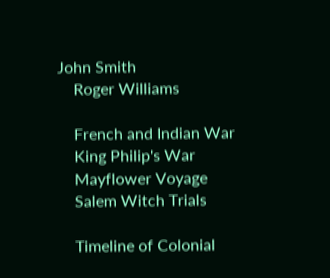John Smith
    Roger Williams

    French and Indian War
    King Philip's War
    Mayflower Voyage
    Salem Witch Trials

    Timeline of Colonial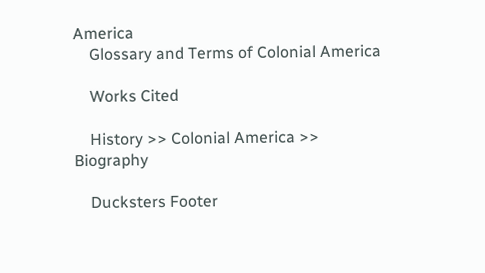America
    Glossary and Terms of Colonial America

    Works Cited

    History >> Colonial America >> Biography

    Ducksters Footer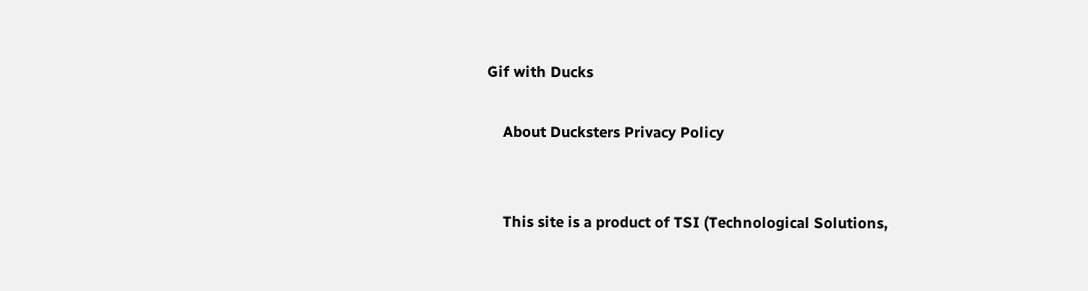Gif with Ducks

    About Ducksters Privacy Policy


    This site is a product of TSI (Technological Solutions,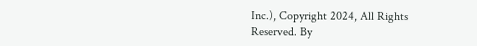Inc.), Copyright 2024, All Rights Reserved. By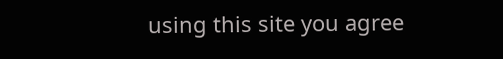using this site you agree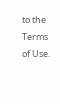to the Terms of Use.